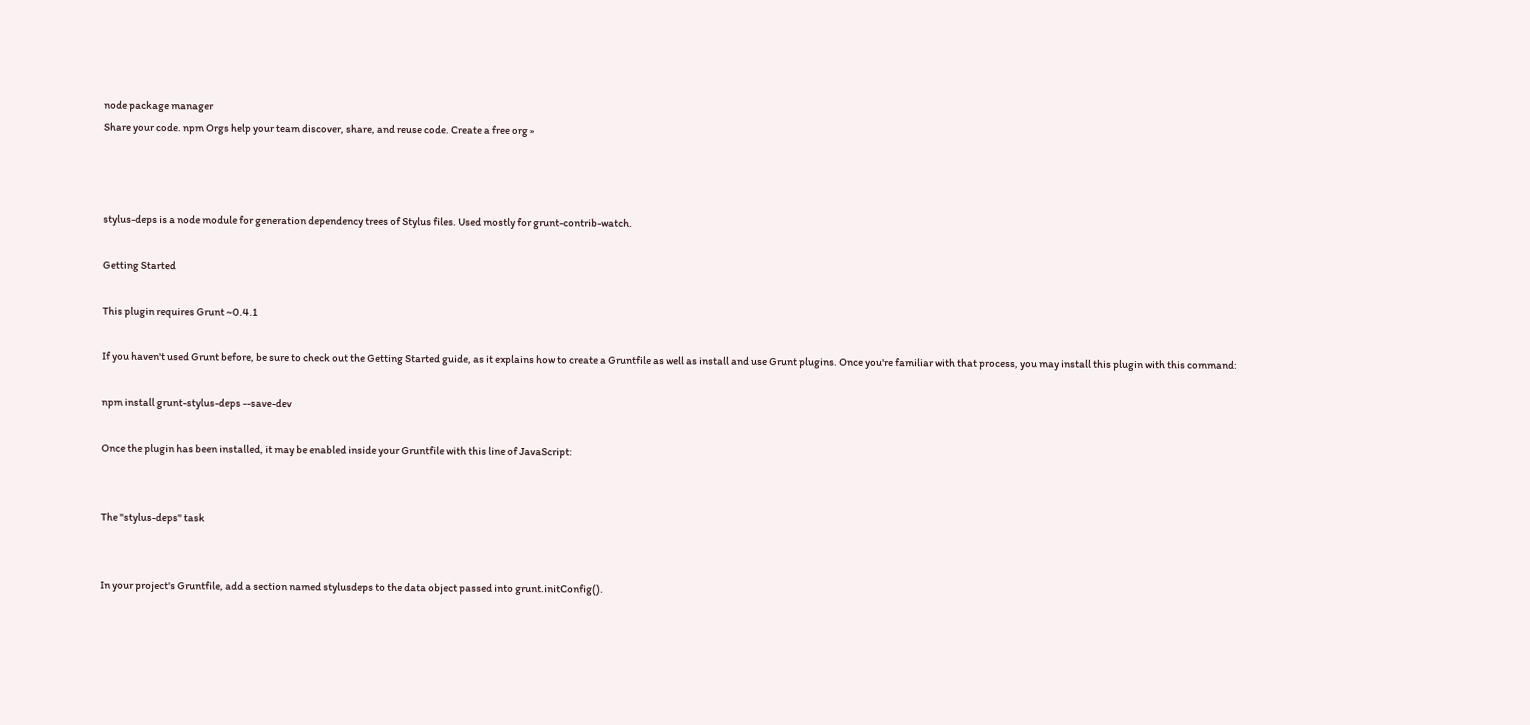node package manager
Share your code. npm Orgs help your team discover, share, and reuse code. Create a free org »



stylus-deps is a node module for generation dependency trees of Stylus files. Used mostly for grunt-contrib-watch.

Getting Started

This plugin requires Grunt ~0.4.1

If you haven't used Grunt before, be sure to check out the Getting Started guide, as it explains how to create a Gruntfile as well as install and use Grunt plugins. Once you're familiar with that process, you may install this plugin with this command:

npm install grunt-stylus-deps --save-dev

Once the plugin has been installed, it may be enabled inside your Gruntfile with this line of JavaScript:


The "stylus-deps" task


In your project's Gruntfile, add a section named stylusdeps to the data object passed into grunt.initConfig().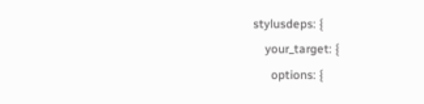stylusdeps: {
    your_target: {
      options: {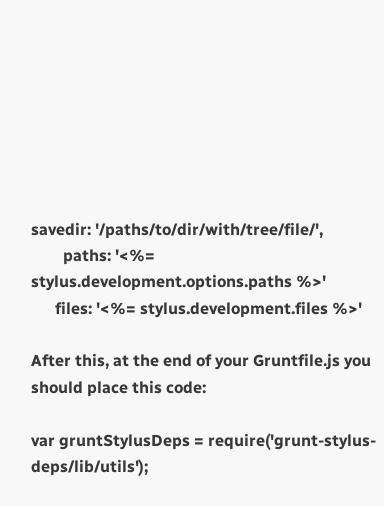savedir: '/paths/to/dir/with/tree/file/',
        paths: '<%= stylus.development.options.paths %>'
      files: '<%= stylus.development.files %>'

After this, at the end of your Gruntfile.js you should place this code:

var gruntStylusDeps = require('grunt-stylus-deps/lib/utils');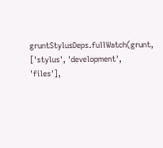gruntStylusDeps.fullWatch(grunt, ['stylus', 'development', 'files'],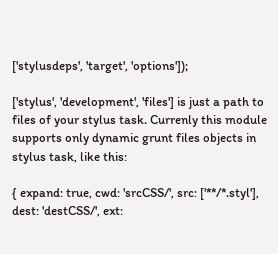['stylusdeps', 'target', 'options']);

['stylus', 'development', 'files'] is just a path to files of your stylus task. Currenly this module supports only dynamic grunt files objects in stylus task, like this:

{ expand: true, cwd: 'srcCSS/', src: ['**/*.styl'], dest: 'destCSS/', ext: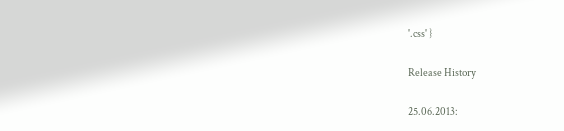'.css' }

Release History

25.06.2013: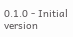0.1.0 - Initial version